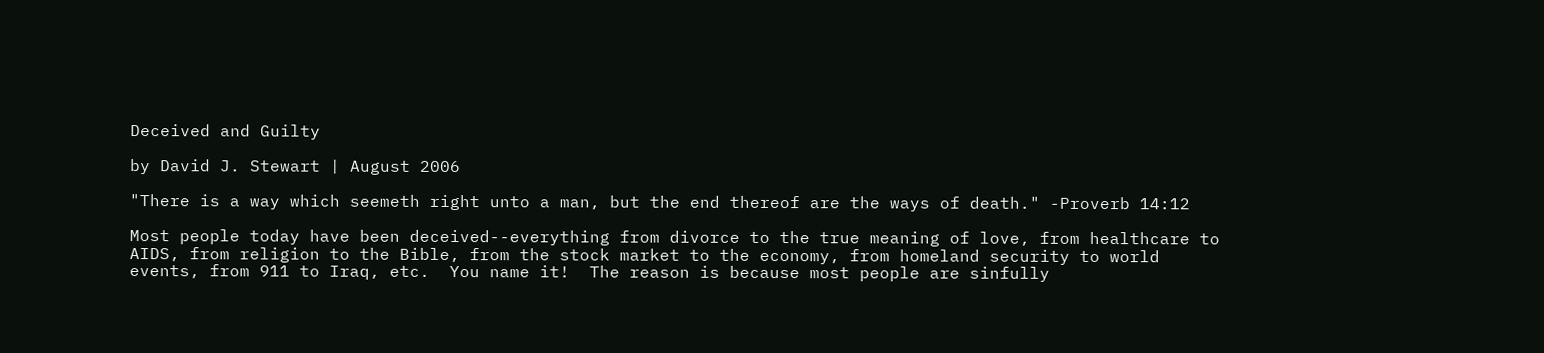Deceived and Guilty

by David J. Stewart | August 2006

"There is a way which seemeth right unto a man, but the end thereof are the ways of death." -Proverb 14:12

Most people today have been deceived--everything from divorce to the true meaning of love, from healthcare to AIDS, from religion to the Bible, from the stock market to the economy, from homeland security to world events, from 911 to Iraq, etc.  You name it!  The reason is because most people are sinfully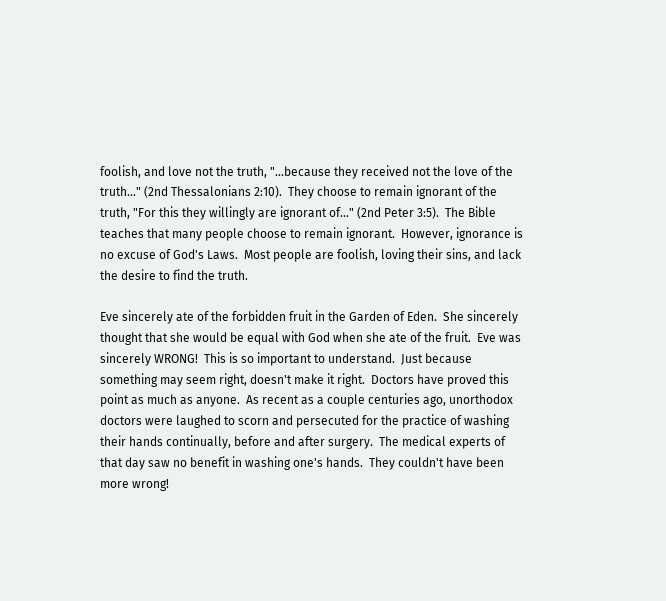foolish, and love not the truth, "...because they received not the love of the truth..." (2nd Thessalonians 2:10).  They choose to remain ignorant of the truth, "For this they willingly are ignorant of..." (2nd Peter 3:5).  The Bible teaches that many people choose to remain ignorant.  However, ignorance is no excuse of God's Laws.  Most people are foolish, loving their sins, and lack the desire to find the truth.

Eve sincerely ate of the forbidden fruit in the Garden of Eden.  She sincerely thought that she would be equal with God when she ate of the fruit.  Eve was sincerely WRONG!  This is so important to understand.  Just because something may seem right, doesn't make it right.  Doctors have proved this point as much as anyone.  As recent as a couple centuries ago, unorthodox doctors were laughed to scorn and persecuted for the practice of washing their hands continually, before and after surgery.  The medical experts of that day saw no benefit in washing one's hands.  They couldn't have been more wrong!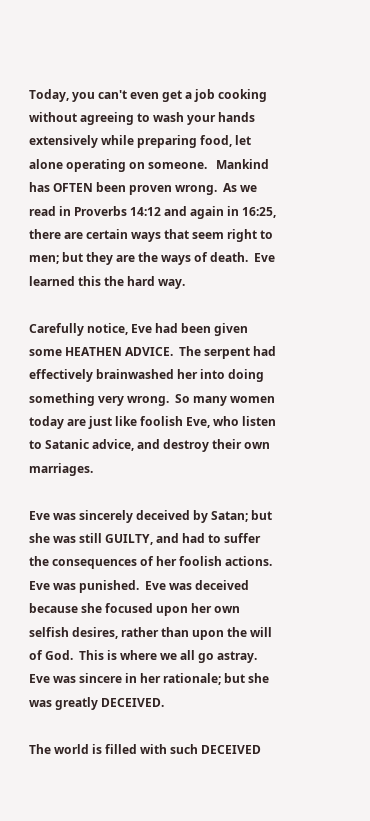Today, you can't even get a job cooking without agreeing to wash your hands extensively while preparing food, let alone operating on someone.   Mankind has OFTEN been proven wrong.  As we read in Proverbs 14:12 and again in 16:25, there are certain ways that seem right to men; but they are the ways of death.  Eve learned this the hard way.

Carefully notice, Eve had been given some HEATHEN ADVICE.  The serpent had effectively brainwashed her into doing something very wrong.  So many women today are just like foolish Eve, who listen to Satanic advice, and destroy their own marriages.

Eve was sincerely deceived by Satan; but she was still GUILTY, and had to suffer the consequences of her foolish actions.  Eve was punished.  Eve was deceived because she focused upon her own selfish desires, rather than upon the will of God.  This is where we all go astray.  Eve was sincere in her rationale; but she was greatly DECEIVED.

The world is filled with such DECEIVED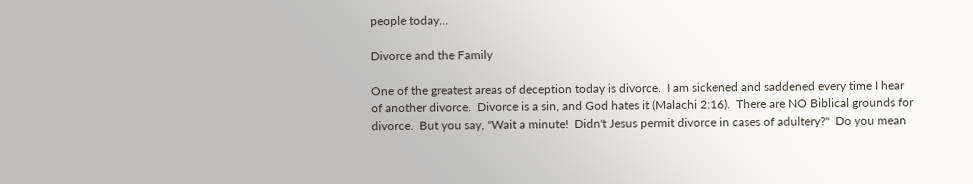people today...

Divorce and the Family

One of the greatest areas of deception today is divorce.  I am sickened and saddened every time I hear of another divorce.  Divorce is a sin, and God hates it (Malachi 2:16).  There are NO Biblical grounds for divorce.  But you say, "Wait a minute!  Didn't Jesus permit divorce in cases of adultery?"  Do you mean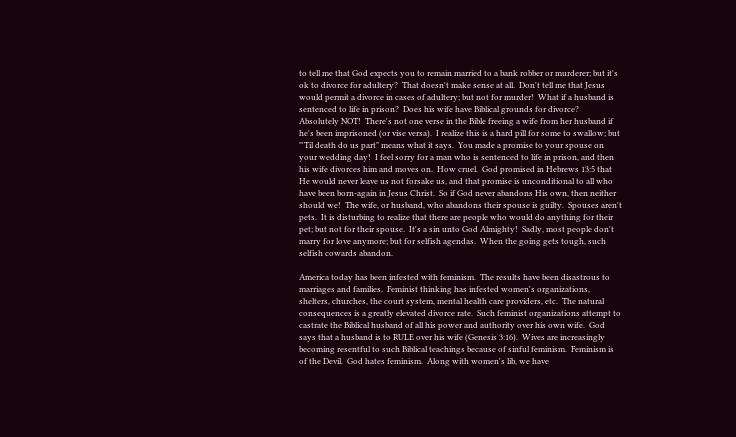to tell me that God expects you to remain married to a bank robber or murderer; but it's ok to divorce for adultery?  That doesn't make sense at all.  Don't tell me that Jesus would permit a divorce in cases of adultery; but not for murder!  What if a husband is sentenced to life in prison?  Does his wife have Biblical grounds for divorce?  Absolutely NOT!  There's not one verse in the Bible freeing a wife from her husband if he's been imprisoned (or vise versa).  I realize this is a hard pill for some to swallow; but "'Til death do us part" means what it says.  You made a promise to your spouse on your wedding day!  I feel sorry for a man who is sentenced to life in prison, and then his wife divorces him and moves on.  How cruel.  God promised in Hebrews 13:5 that He would never leave us not forsake us, and that promise is unconditional to all who have been born-again in Jesus Christ.  So if God never abandons His own, then neither should we!  The wife, or husband, who abandons their spouse is guilty.  Spouses aren't pets.  It is disturbing to realize that there are people who would do anything for their pet; but not for their spouse.  It's a sin unto God Almighty!  Sadly, most people don't marry for love anymore; but for selfish agendas.  When the going gets tough, such selfish cowards abandon.

America today has been infested with feminism.  The results have been disastrous to marriages and families.  Feminist thinking has infested women's organizations, shelters, churches, the court system, mental health care providers, etc.  The natural consequences is a greatly elevated divorce rate.  Such feminist organizations attempt to castrate the Biblical husband of all his power and authority over his own wife.  God says that a husband is to RULE over his wife (Genesis 3:16).  Wives are increasingly becoming resentful to such Biblical teachings because of sinful feminism.  Feminism is of the Devil.  God hates feminism.  Along with women's lib, we have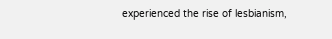experienced the rise of lesbianism,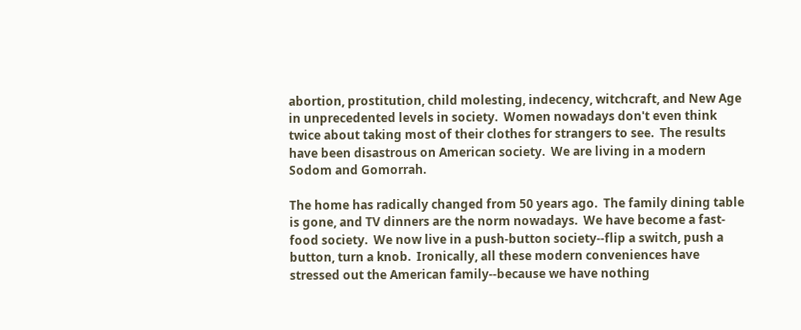abortion, prostitution, child molesting, indecency, witchcraft, and New Age in unprecedented levels in society.  Women nowadays don't even think twice about taking most of their clothes for strangers to see.  The results have been disastrous on American society.  We are living in a modern Sodom and Gomorrah.

The home has radically changed from 50 years ago.  The family dining table is gone, and TV dinners are the norm nowadays.  We have become a fast-food society.  We now live in a push-button society--flip a switch, push a button, turn a knob.  Ironically, all these modern conveniences have stressed out the American family--because we have nothing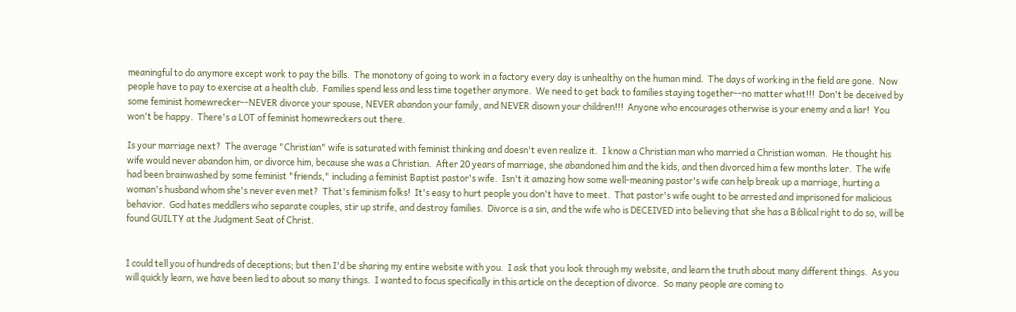meaningful to do anymore except work to pay the bills.  The monotony of going to work in a factory every day is unhealthy on the human mind.  The days of working in the field are gone.  Now people have to pay to exercise at a health club.  Families spend less and less time together anymore.  We need to get back to families staying together--no matter what!!!  Don't be deceived by some feminist homewrecker--NEVER divorce your spouse, NEVER abandon your family, and NEVER disown your children!!!  Anyone who encourages otherwise is your enemy and a liar!  You won't be happy.  There's a LOT of feminist homewreckers out there.

Is your marriage next?  The average "Christian" wife is saturated with feminist thinking and doesn't even realize it.  I know a Christian man who married a Christian woman.  He thought his wife would never abandon him, or divorce him, because she was a Christian.  After 20 years of marriage, she abandoned him and the kids, and then divorced him a few months later.  The wife had been brainwashed by some feminist "friends," including a feminist Baptist pastor's wife.  Isn't it amazing how some well-meaning pastor's wife can help break up a marriage, hurting a woman's husband whom she's never even met?  That's feminism folks!  It's easy to hurt people you don't have to meet.  That pastor's wife ought to be arrested and imprisoned for malicious behavior.  God hates meddlers who separate couples, stir up strife, and destroy families.  Divorce is a sin, and the wife who is DECEIVED into believing that she has a Biblical right to do so, will be found GUILTY at the Judgment Seat of Christ.


I could tell you of hundreds of deceptions; but then I'd be sharing my entire website with you.  I ask that you look through my website, and learn the truth about many different things.  As you will quickly learn, we have been lied to about so many things.  I wanted to focus specifically in this article on the deception of divorce.  So many people are coming to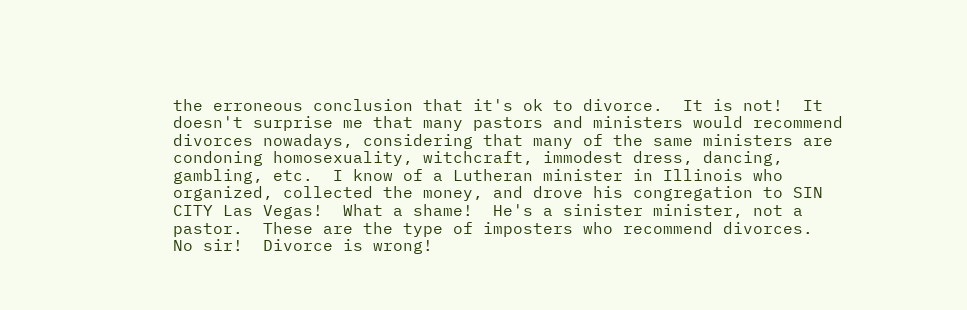the erroneous conclusion that it's ok to divorce.  It is not!  It doesn't surprise me that many pastors and ministers would recommend divorces nowadays, considering that many of the same ministers are condoning homosexuality, witchcraft, immodest dress, dancing, gambling, etc.  I know of a Lutheran minister in Illinois who organized, collected the money, and drove his congregation to SIN CITY Las Vegas!  What a shame!  He's a sinister minister, not a pastor.  These are the type of imposters who recommend divorces.  No sir!  Divorce is wrong!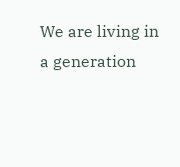We are living in a generation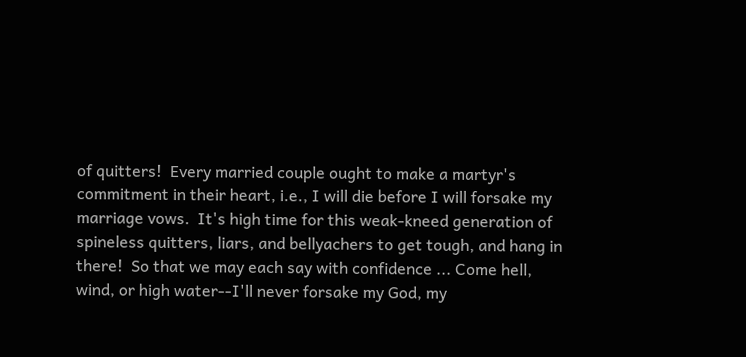of quitters!  Every married couple ought to make a martyr's commitment in their heart, i.e., I will die before I will forsake my marriage vows.  It's high time for this weak-kneed generation of spineless quitters, liars, and bellyachers to get tough, and hang in there!  So that we may each say with confidence ... Come hell, wind, or high water--I'll never forsake my God, my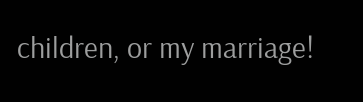children, or my marriage!